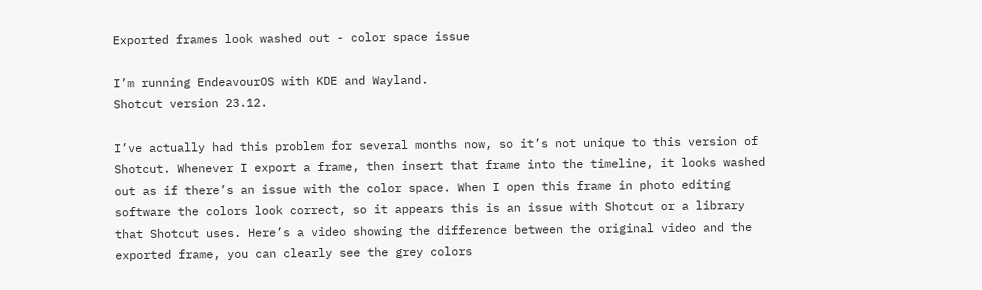Exported frames look washed out - color space issue

I’m running EndeavourOS with KDE and Wayland.
Shotcut version 23.12.

I’ve actually had this problem for several months now, so it’s not unique to this version of Shotcut. Whenever I export a frame, then insert that frame into the timeline, it looks washed out as if there’s an issue with the color space. When I open this frame in photo editing software the colors look correct, so it appears this is an issue with Shotcut or a library that Shotcut uses. Here’s a video showing the difference between the original video and the exported frame, you can clearly see the grey colors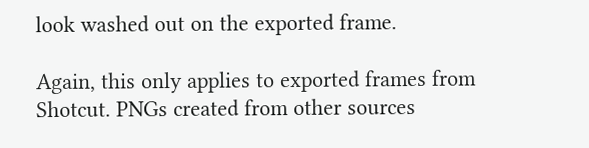look washed out on the exported frame.

Again, this only applies to exported frames from Shotcut. PNGs created from other sources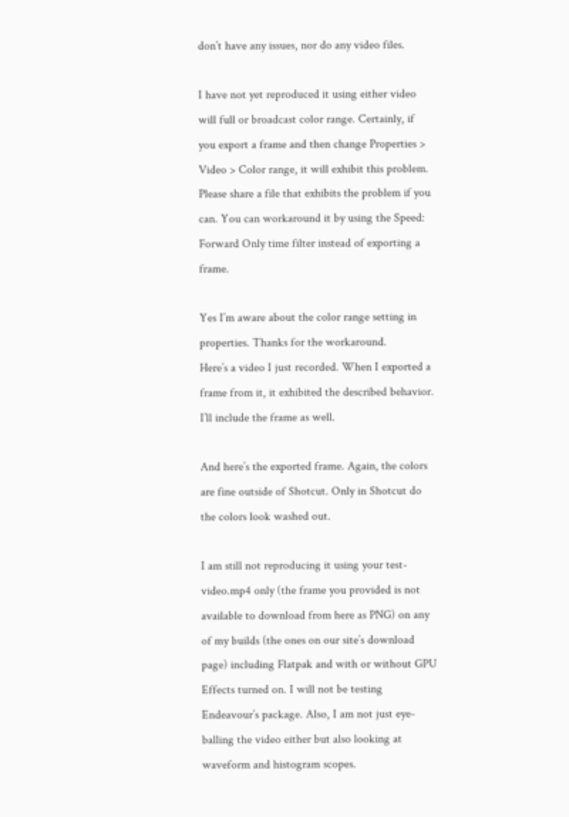don’t have any issues, nor do any video files.

I have not yet reproduced it using either video will full or broadcast color range. Certainly, if you export a frame and then change Properties > Video > Color range, it will exhibit this problem. Please share a file that exhibits the problem if you can. You can workaround it by using the Speed: Forward Only time filter instead of exporting a frame.

Yes I’m aware about the color range setting in properties. Thanks for the workaround.
Here’s a video I just recorded. When I exported a frame from it, it exhibited the described behavior. I’ll include the frame as well.

And here’s the exported frame. Again, the colors are fine outside of Shotcut. Only in Shotcut do the colors look washed out.

I am still not reproducing it using your test-video.mp4 only (the frame you provided is not available to download from here as PNG) on any of my builds (the ones on our site’s download page) including Flatpak and with or without GPU Effects turned on. I will not be testing Endeavour’s package. Also, I am not just eye-balling the video either but also looking at waveform and histogram scopes.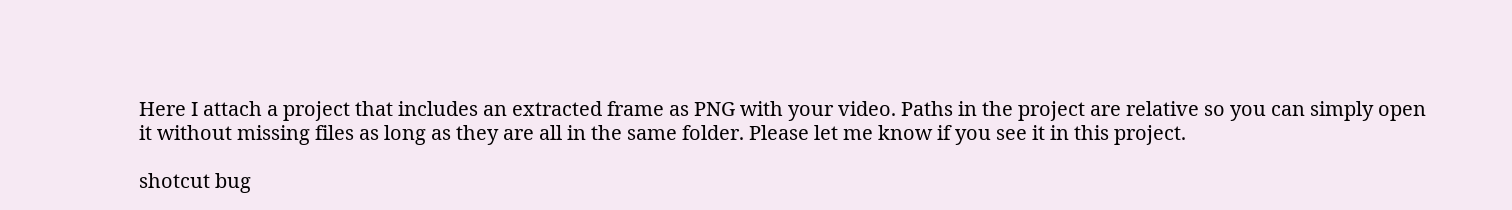Here I attach a project that includes an extracted frame as PNG with your video. Paths in the project are relative so you can simply open it without missing files as long as they are all in the same folder. Please let me know if you see it in this project.

shotcut bug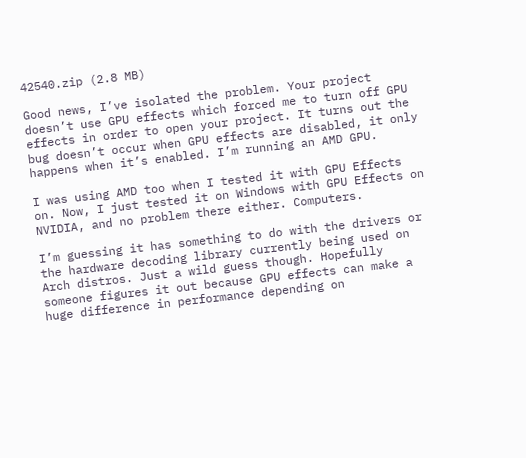42540.zip (2.8 MB)

Good news, I’ve isolated the problem. Your project doesn’t use GPU effects which forced me to turn off GPU effects in order to open your project. It turns out the bug doesn’t occur when GPU effects are disabled, it only happens when it’s enabled. I’m running an AMD GPU.

I was using AMD too when I tested it with GPU Effects on. Now, I just tested it on Windows with GPU Effects on NVIDIA, and no problem there either. Computers.

I’m guessing it has something to do with the drivers or the hardware decoding library currently being used on Arch distros. Just a wild guess though. Hopefully someone figures it out because GPU effects can make a huge difference in performance depending on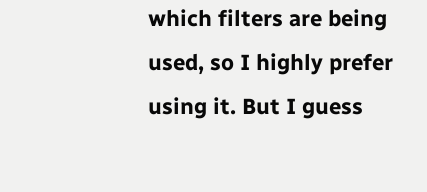which filters are being used, so I highly prefer using it. But I guess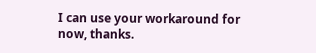I can use your workaround for now, thanks.